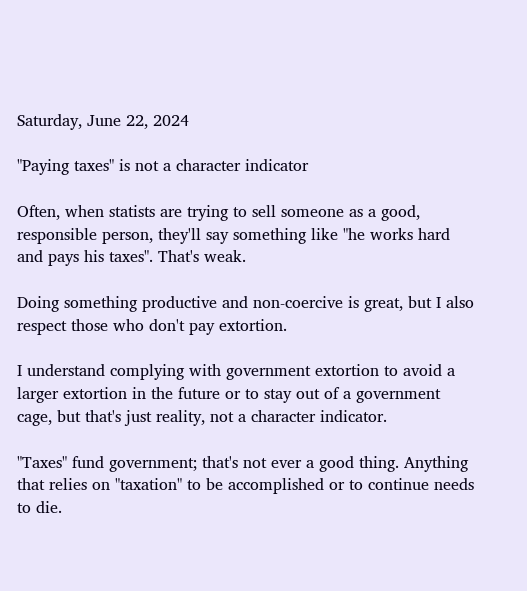Saturday, June 22, 2024

"Paying taxes" is not a character indicator

Often, when statists are trying to sell someone as a good, responsible person, they'll say something like "he works hard and pays his taxes". That's weak.

Doing something productive and non-coercive is great, but I also respect those who don't pay extortion.

I understand complying with government extortion to avoid a larger extortion in the future or to stay out of a government cage, but that's just reality, not a character indicator.

"Taxes" fund government; that's not ever a good thing. Anything that relies on "taxation" to be accomplished or to continue needs to die.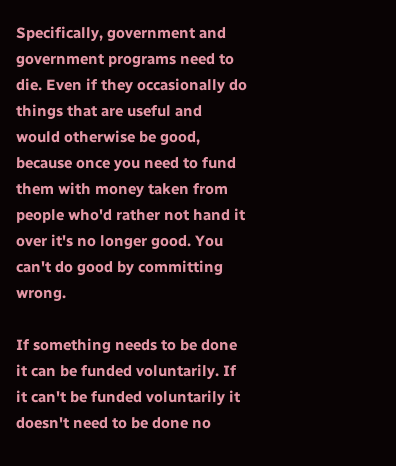Specifically, government and government programs need to die. Even if they occasionally do things that are useful and would otherwise be good, because once you need to fund them with money taken from people who'd rather not hand it over it's no longer good. You can't do good by committing wrong.

If something needs to be done it can be funded voluntarily. If it can't be funded voluntarily it doesn't need to be done no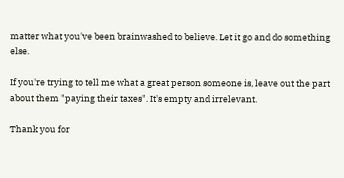matter what you've been brainwashed to believe. Let it go and do something else.

If you're trying to tell me what a great person someone is, leave out the part about them "paying their taxes". It's empty and irrelevant.

Thank you for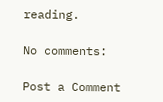reading.

No comments:

Post a Comment